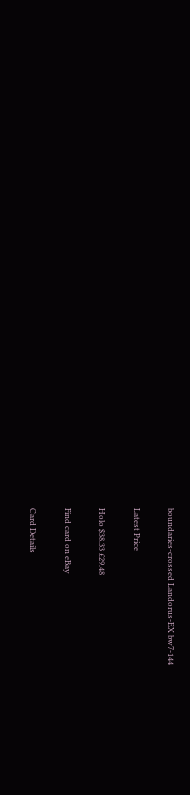boundaries-crossed Landorus-EX bw7-144

Latest Price

Holo $38.33 £29.48

Find card on eBay

Card Details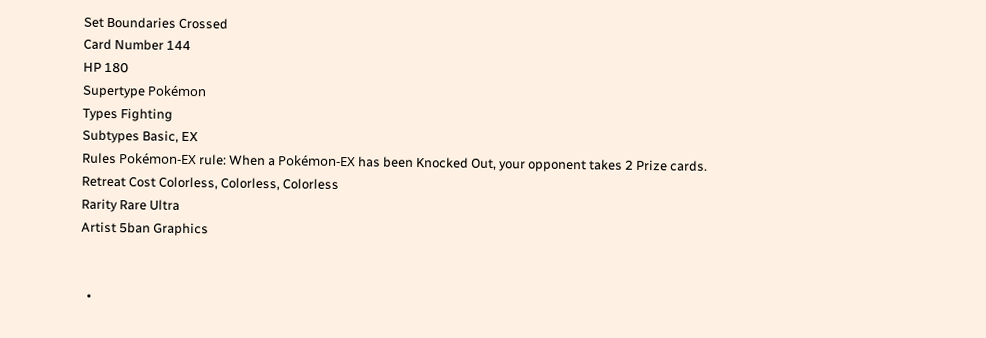Set Boundaries Crossed
Card Number 144
HP 180
Supertype Pokémon
Types Fighting
Subtypes Basic, EX
Rules Pokémon-EX rule: When a Pokémon-EX has been Knocked Out, your opponent takes 2 Prize cards.
Retreat Cost Colorless, Colorless, Colorless
Rarity Rare Ultra
Artist 5ban Graphics


  •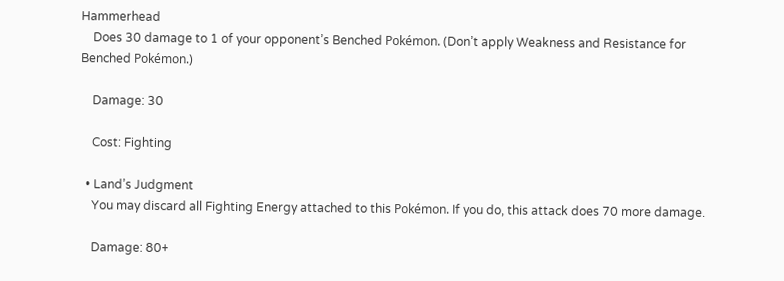Hammerhead
    Does 30 damage to 1 of your opponent’s Benched Pokémon. (Don’t apply Weakness and Resistance for Benched Pokémon.)

    Damage: 30

    Cost: Fighting

  • Land’s Judgment
    You may discard all Fighting Energy attached to this Pokémon. If you do, this attack does 70 more damage.

    Damage: 80+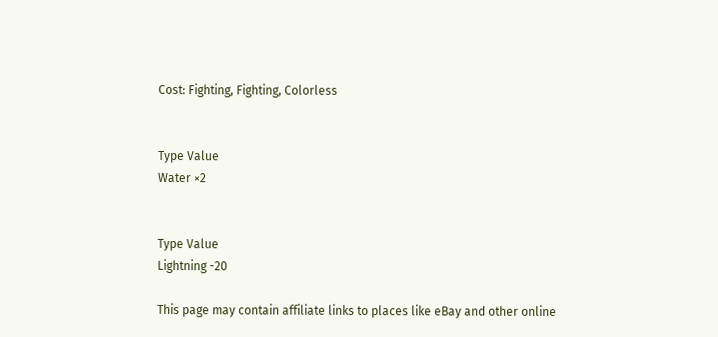Cost: Fighting, Fighting, Colorless


Type Value
Water ×2


Type Value
Lightning -20

This page may contain affiliate links to places like eBay and other online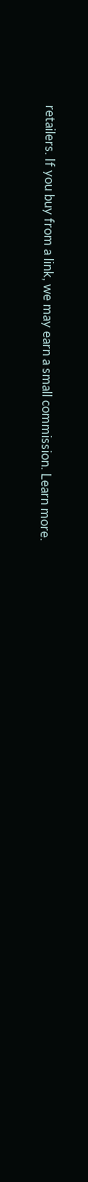retailers. If you buy from a link, we may earn a small commission. Learn more.